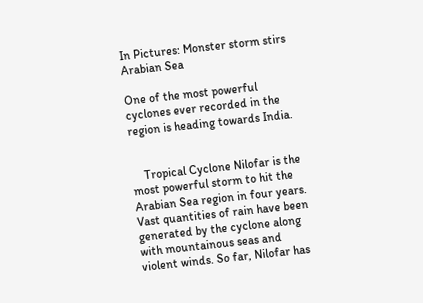In Pictures: Monster storm stirs Arabian Sea

One of the most powerful cyclones ever recorded in the region is heading towards India.


    Tropical Cyclone Nilofar is the most powerful storm to hit the Arabian Sea region in four years. Vast quantities of rain have been generated by the cyclone along with mountainous seas and violent winds. So far, Nilofar has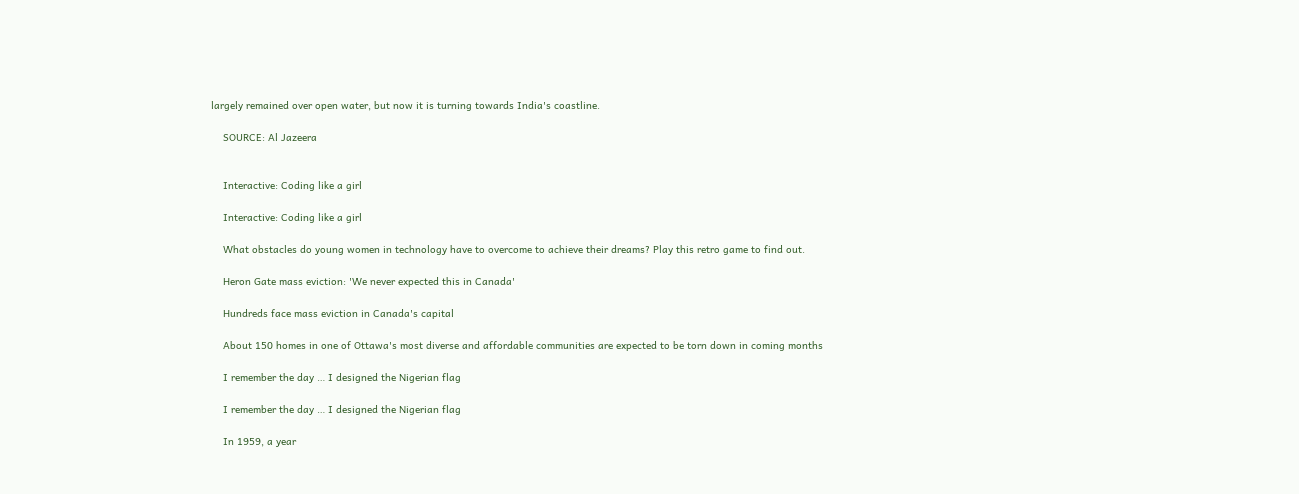largely remained over open water, but now it is turning towards India's coastline.

    SOURCE: Al Jazeera


    Interactive: Coding like a girl

    Interactive: Coding like a girl

    What obstacles do young women in technology have to overcome to achieve their dreams? Play this retro game to find out.

    Heron Gate mass eviction: 'We never expected this in Canada'

    Hundreds face mass eviction in Canada's capital

    About 150 homes in one of Ottawa's most diverse and affordable communities are expected to be torn down in coming months

    I remember the day … I designed the Nigerian flag

    I remember the day … I designed the Nigerian flag

    In 1959, a year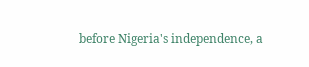before Nigeria's independence, a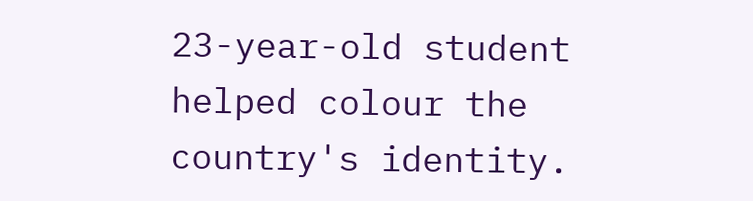23-year-old student helped colour the country's identity.